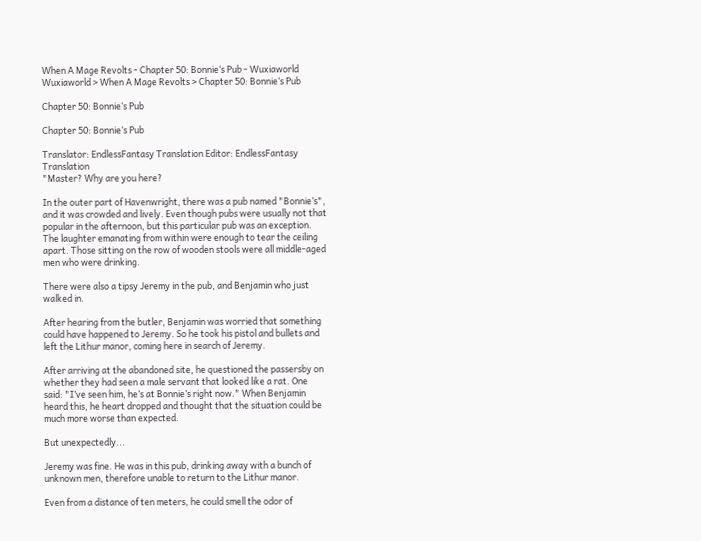When A Mage Revolts - Chapter 50: Bonnie‘s Pub - Wuxiaworld
Wuxiaworld > When A Mage Revolts > Chapter 50: Bonnie‘s Pub

Chapter 50: Bonnie‘s Pub

Chapter 50: Bonnie‘s Pub

Translator: EndlessFantasy Translation Editor: EndlessFantasy Translation
"Master? Why are you here?

In the outer part of Havenwright, there was a pub named "Bonnie’s", and it was crowded and lively. Even though pubs were usually not that popular in the afternoon, but this particular pub was an exception. The laughter emanating from within were enough to tear the ceiling apart. Those sitting on the row of wooden stools were all middle-aged men who were drinking.

There were also a tipsy Jeremy in the pub, and Benjamin who just walked in.

After hearing from the butler, Benjamin was worried that something could have happened to Jeremy. So he took his pistol and bullets and left the Lithur manor, coming here in search of Jeremy.

After arriving at the abandoned site, he questioned the passersby on whether they had seen a male servant that looked like a rat. One said: "I’ve seen him, he’s at Bonnie’s right now." When Benjamin heard this, he heart dropped and thought that the situation could be much more worse than expected.

But unexpectedly...

Jeremy was fine. He was in this pub, drinking away with a bunch of unknown men, therefore unable to return to the Lithur manor.

Even from a distance of ten meters, he could smell the odor of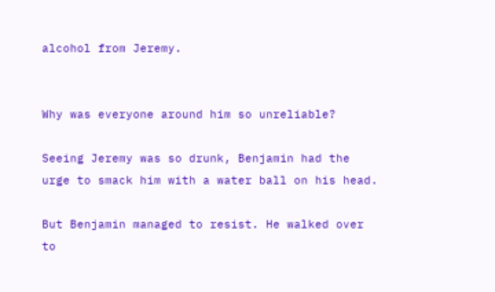alcohol from Jeremy.


Why was everyone around him so unreliable?

Seeing Jeremy was so drunk, Benjamin had the urge to smack him with a water ball on his head.

But Benjamin managed to resist. He walked over to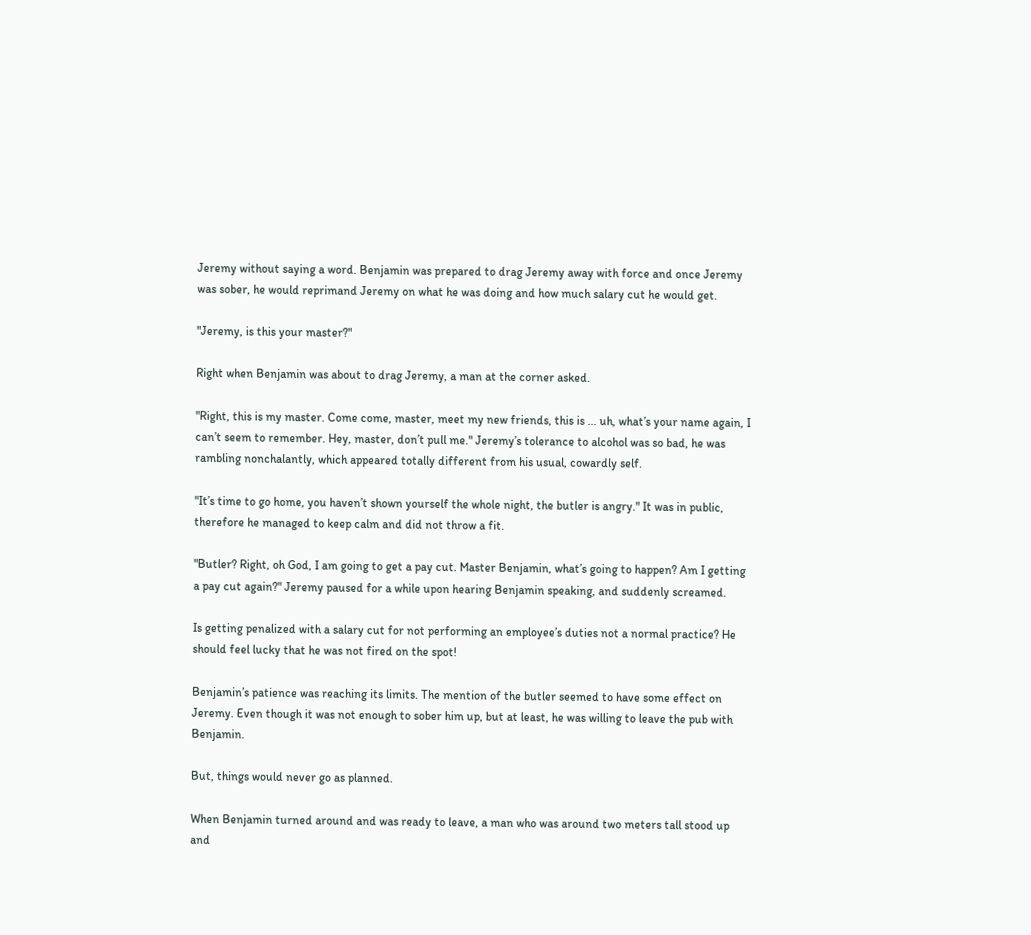Jeremy without saying a word. Benjamin was prepared to drag Jeremy away with force and once Jeremy was sober, he would reprimand Jeremy on what he was doing and how much salary cut he would get.

"Jeremy, is this your master?"

Right when Benjamin was about to drag Jeremy, a man at the corner asked.

"Right, this is my master. Come come, master, meet my new friends, this is ... uh, what’s your name again, I can’t seem to remember. Hey, master, don’t pull me." Jeremy’s tolerance to alcohol was so bad, he was rambling nonchalantly, which appeared totally different from his usual, cowardly self.

"It’s time to go home, you haven’t shown yourself the whole night, the butler is angry." It was in public, therefore he managed to keep calm and did not throw a fit.

"Butler? Right, oh God, I am going to get a pay cut. Master Benjamin, what’s going to happen? Am I getting a pay cut again?" Jeremy paused for a while upon hearing Benjamin speaking, and suddenly screamed.

Is getting penalized with a salary cut for not performing an employee’s duties not a normal practice? He should feel lucky that he was not fired on the spot!

Benjamin’s patience was reaching its limits. The mention of the butler seemed to have some effect on Jeremy. Even though it was not enough to sober him up, but at least, he was willing to leave the pub with Benjamin.

But, things would never go as planned.

When Benjamin turned around and was ready to leave, a man who was around two meters tall stood up and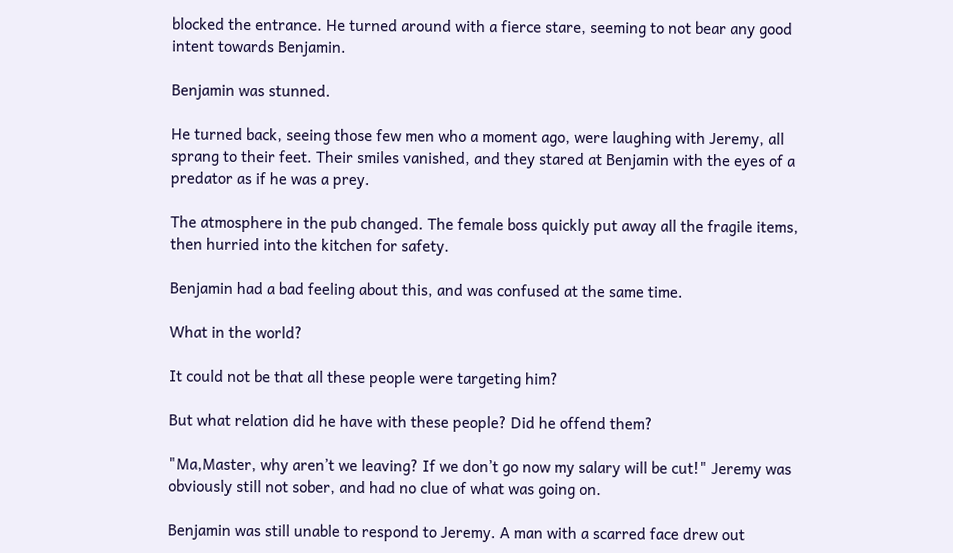blocked the entrance. He turned around with a fierce stare, seeming to not bear any good intent towards Benjamin.

Benjamin was stunned.

He turned back, seeing those few men who a moment ago, were laughing with Jeremy, all sprang to their feet. Their smiles vanished, and they stared at Benjamin with the eyes of a predator as if he was a prey.

The atmosphere in the pub changed. The female boss quickly put away all the fragile items, then hurried into the kitchen for safety.

Benjamin had a bad feeling about this, and was confused at the same time.

What in the world?

It could not be that all these people were targeting him?

But what relation did he have with these people? Did he offend them?

"Ma,Master, why aren’t we leaving? If we don’t go now my salary will be cut!" Jeremy was obviously still not sober, and had no clue of what was going on.

Benjamin was still unable to respond to Jeremy. A man with a scarred face drew out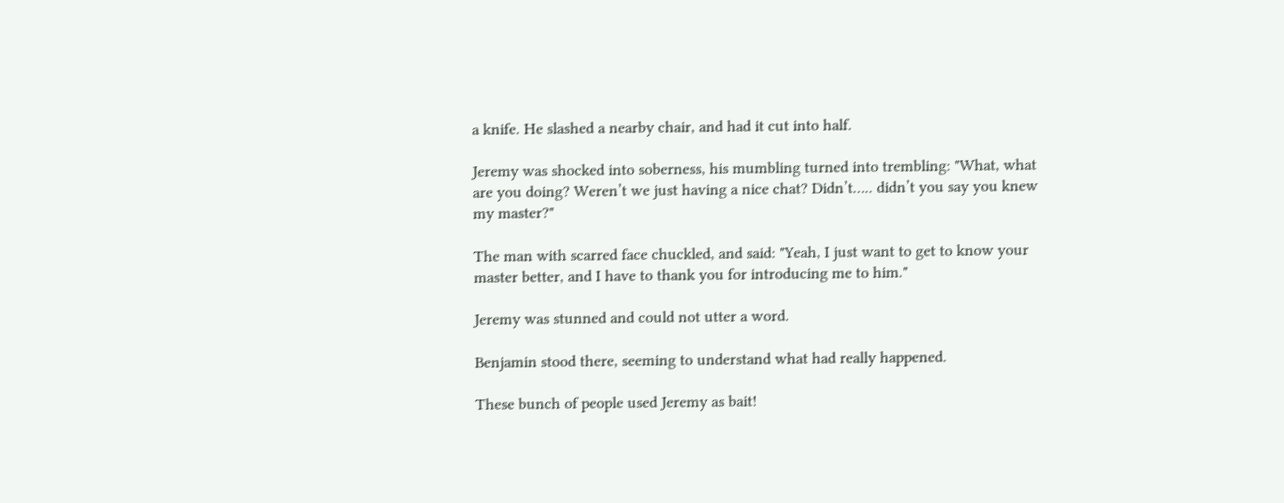a knife. He slashed a nearby chair, and had it cut into half.

Jeremy was shocked into soberness, his mumbling turned into trembling: "What, what are you doing? Weren’t we just having a nice chat? Didn’t….. didn’t you say you knew my master?"

The man with scarred face chuckled, and said: "Yeah, I just want to get to know your master better, and I have to thank you for introducing me to him."

Jeremy was stunned and could not utter a word.

Benjamin stood there, seeming to understand what had really happened.

These bunch of people used Jeremy as bait!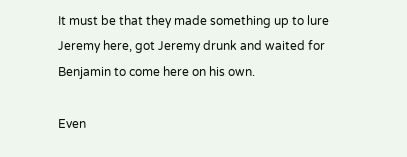It must be that they made something up to lure Jeremy here, got Jeremy drunk and waited for Benjamin to come here on his own.

Even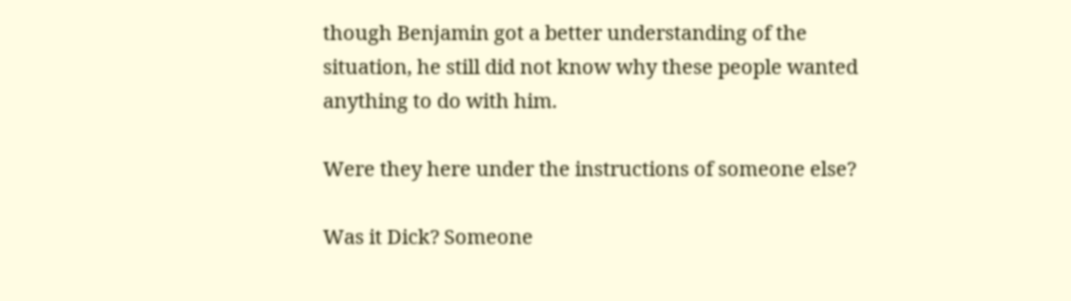though Benjamin got a better understanding of the situation, he still did not know why these people wanted anything to do with him.

Were they here under the instructions of someone else?

Was it Dick? Someone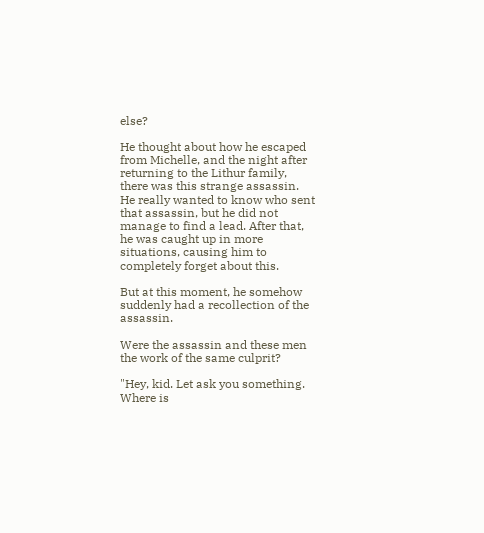else?

He thought about how he escaped from Michelle, and the night after returning to the Lithur family, there was this strange assassin. He really wanted to know who sent that assassin, but he did not manage to find a lead. After that, he was caught up in more situations, causing him to completely forget about this.

But at this moment, he somehow suddenly had a recollection of the assassin.

Were the assassin and these men the work of the same culprit?

"Hey, kid. Let ask you something. Where is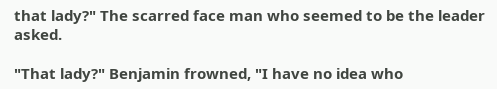that lady?" The scarred face man who seemed to be the leader asked.

"That lady?" Benjamin frowned, "I have no idea who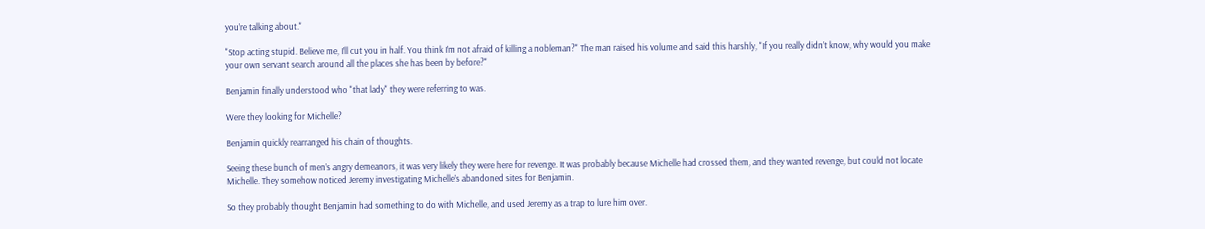you’re talking about."

"Stop acting stupid. Believe me, I’ll cut you in half. You think I’m not afraid of killing a nobleman?" The man raised his volume and said this harshly, "If you really didn’t know, why would you make your own servant search around all the places she has been by before?"

Benjamin finally understood who "that lady" they were referring to was.

Were they looking for Michelle?

Benjamin quickly rearranged his chain of thoughts.

Seeing these bunch of men’s angry demeanors, it was very likely they were here for revenge. It was probably because Michelle had crossed them, and they wanted revenge, but could not locate Michelle. They somehow noticed Jeremy investigating Michelle’s abandoned sites for Benjamin.

So they probably thought Benjamin had something to do with Michelle, and used Jeremy as a trap to lure him over.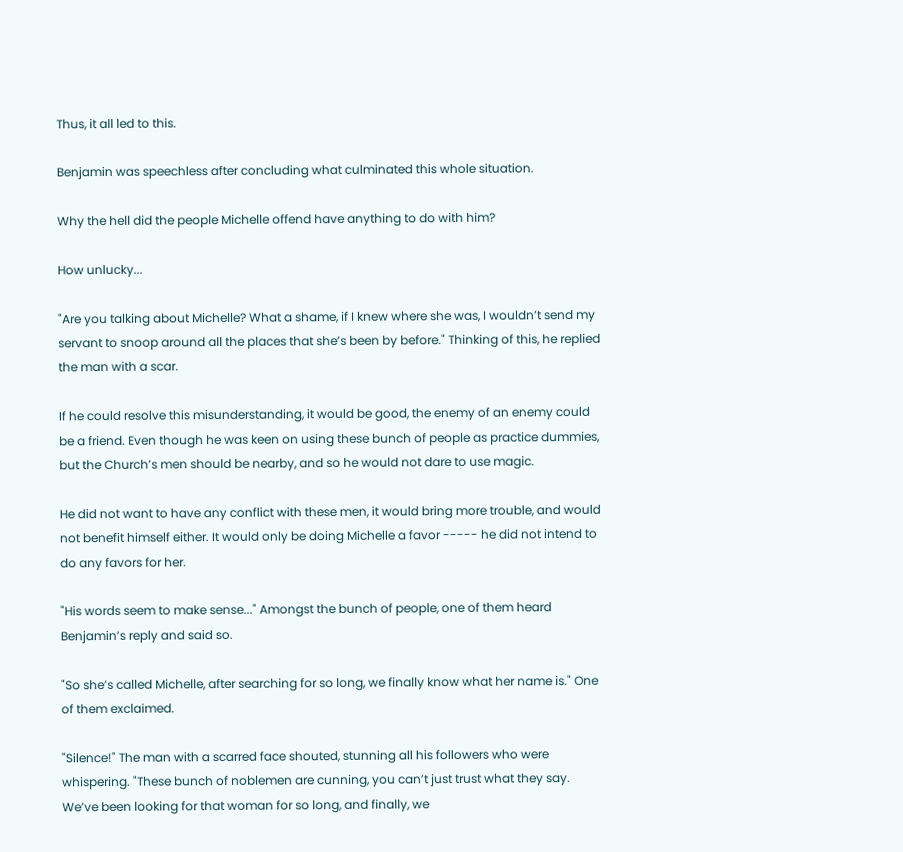Thus, it all led to this.

Benjamin was speechless after concluding what culminated this whole situation.

Why the hell did the people Michelle offend have anything to do with him?

How unlucky...

"Are you talking about Michelle? What a shame, if I knew where she was, I wouldn’t send my servant to snoop around all the places that she’s been by before." Thinking of this, he replied the man with a scar.

If he could resolve this misunderstanding, it would be good, the enemy of an enemy could be a friend. Even though he was keen on using these bunch of people as practice dummies, but the Church’s men should be nearby, and so he would not dare to use magic.

He did not want to have any conflict with these men, it would bring more trouble, and would not benefit himself either. It would only be doing Michelle a favor ----- he did not intend to do any favors for her.

"His words seem to make sense..." Amongst the bunch of people, one of them heard Benjamin’s reply and said so.

"So she’s called Michelle, after searching for so long, we finally know what her name is." One of them exclaimed.

"Silence!" The man with a scarred face shouted, stunning all his followers who were whispering. "These bunch of noblemen are cunning, you can’t just trust what they say. We’ve been looking for that woman for so long, and finally, we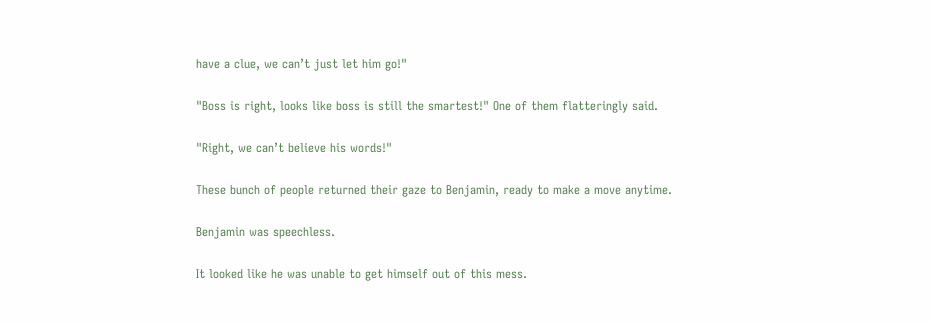have a clue, we can’t just let him go!"

"Boss is right, looks like boss is still the smartest!" One of them flatteringly said.

"Right, we can’t believe his words!"

These bunch of people returned their gaze to Benjamin, ready to make a move anytime.

Benjamin was speechless.

It looked like he was unable to get himself out of this mess.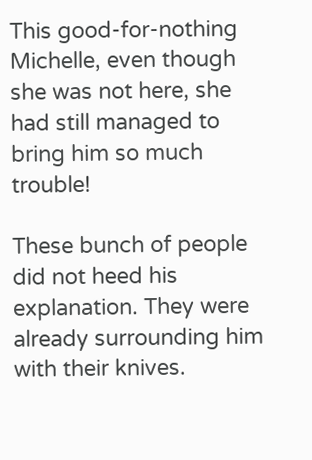This good-for-nothing Michelle, even though she was not here, she had still managed to bring him so much trouble!

These bunch of people did not heed his explanation. They were already surrounding him with their knives.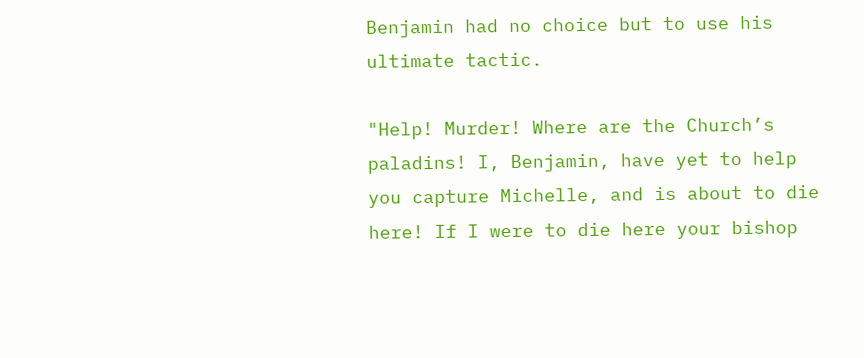Benjamin had no choice but to use his ultimate tactic.

"Help! Murder! Where are the Church’s paladins! I, Benjamin, have yet to help you capture Michelle, and is about to die here! If I were to die here your bishop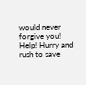would never forgive you! Help! Hurry and rush to save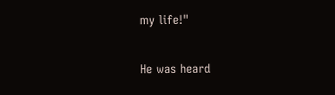my life!"

He was heard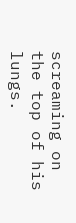screaming on the top of his lungs.